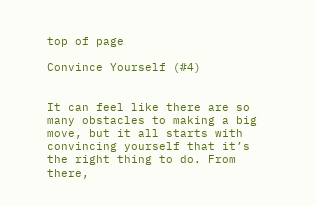top of page

Convince Yourself (#4)


It can feel like there are so many obstacles to making a big move, but it all starts with convincing yourself that it’s the right thing to do. From there,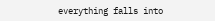everything falls into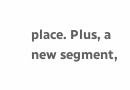place. Plus, a new segment,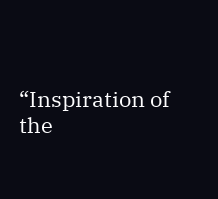“Inspiration of the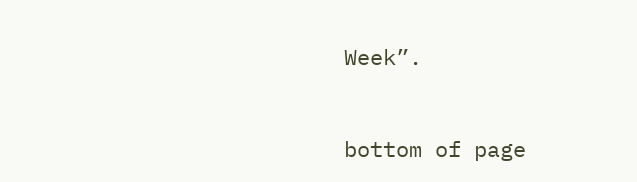Week”.


bottom of page